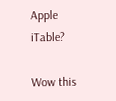Apple iTable?

Wow this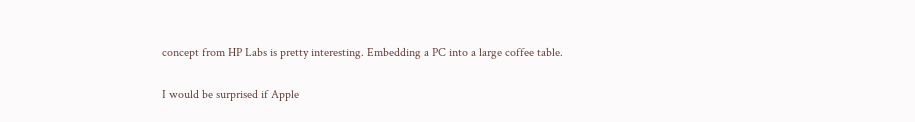concept from HP Labs is pretty interesting. Embedding a PC into a large coffee table.

I would be surprised if Apple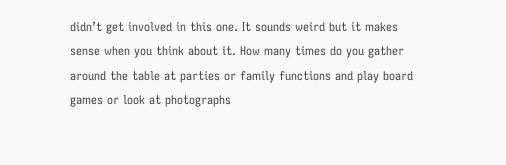didn’t get involved in this one. It sounds weird but it makes sense when you think about it. How many times do you gather around the table at parties or family functions and play board games or look at photographs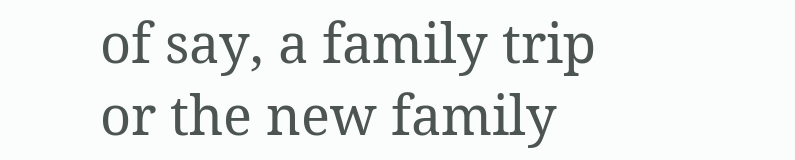of say, a family trip or the new family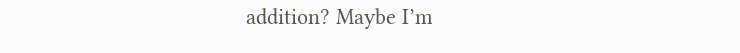addition? Maybe I’m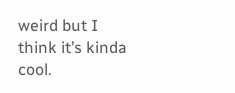weird but I think it’s kinda cool.